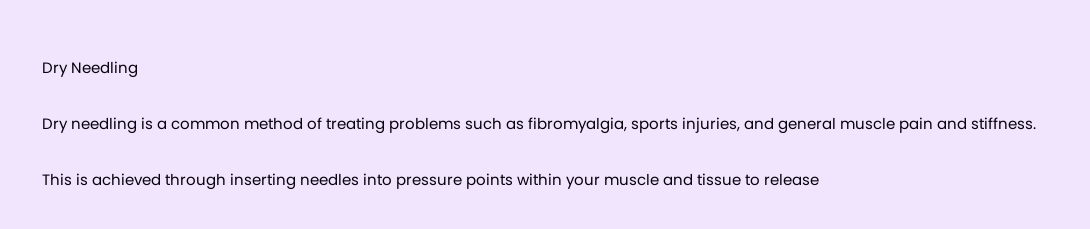Dry Needling

Dry needling is a common method of treating problems such as fibromyalgia, sports injuries, and general muscle pain and stiffness.

This is achieved through inserting needles into pressure points within your muscle and tissue to release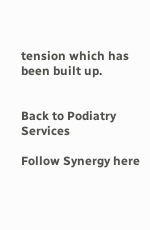tension which has been built up.


Back to Podiatry Services

Follow Synergy here